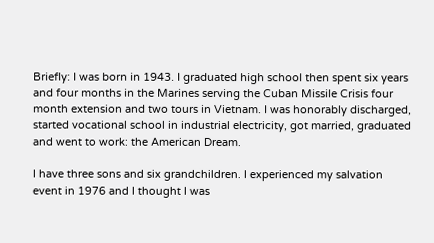Briefly: I was born in 1943. I graduated high school then spent six years and four months in the Marines serving the Cuban Missile Crisis four month extension and two tours in Vietnam. I was honorably discharged, started vocational school in industrial electricity, got married, graduated and went to work: the American Dream.

I have three sons and six grandchildren. I experienced my salvation event in 1976 and I thought I was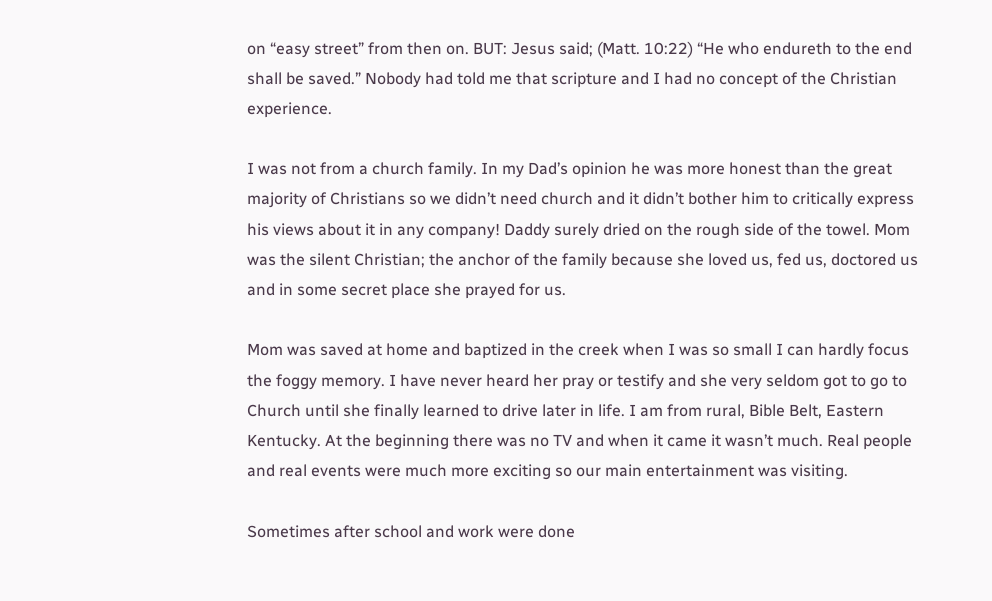on “easy street” from then on. BUT: Jesus said; (Matt. 10:22) “He who endureth to the end shall be saved.” Nobody had told me that scripture and I had no concept of the Christian experience.

I was not from a church family. In my Dad’s opinion he was more honest than the great majority of Christians so we didn’t need church and it didn’t bother him to critically express his views about it in any company! Daddy surely dried on the rough side of the towel. Mom was the silent Christian; the anchor of the family because she loved us, fed us, doctored us and in some secret place she prayed for us.

Mom was saved at home and baptized in the creek when I was so small I can hardly focus the foggy memory. I have never heard her pray or testify and she very seldom got to go to Church until she finally learned to drive later in life. I am from rural, Bible Belt, Eastern Kentucky. At the beginning there was no TV and when it came it wasn’t much. Real people and real events were much more exciting so our main entertainment was visiting.

Sometimes after school and work were done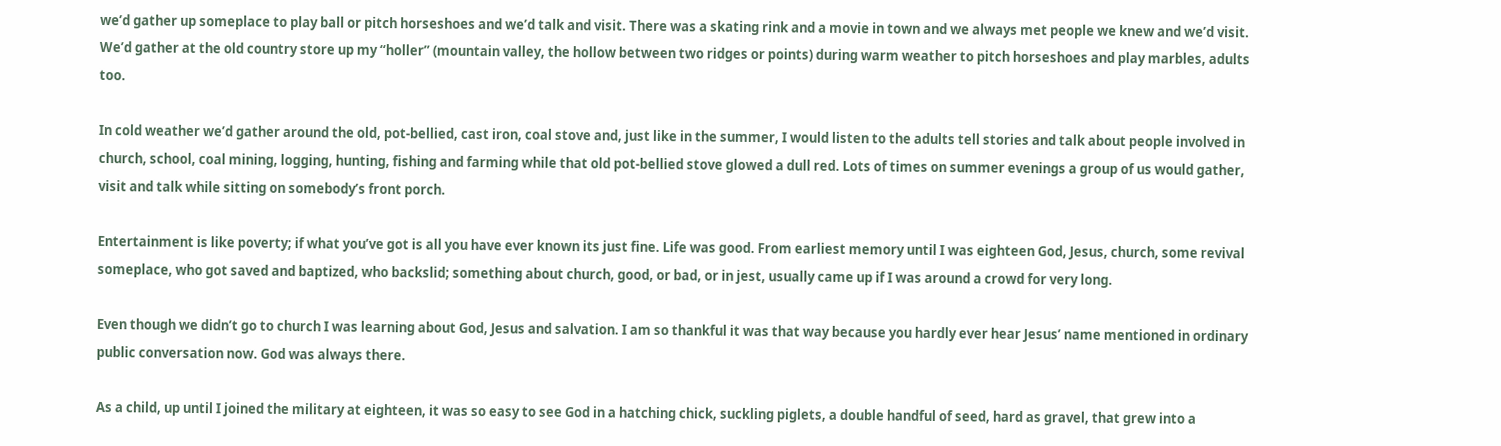we’d gather up someplace to play ball or pitch horseshoes and we’d talk and visit. There was a skating rink and a movie in town and we always met people we knew and we’d visit. We’d gather at the old country store up my “holler” (mountain valley, the hollow between two ridges or points) during warm weather to pitch horseshoes and play marbles, adults too.

In cold weather we’d gather around the old, pot-bellied, cast iron, coal stove and, just like in the summer, I would listen to the adults tell stories and talk about people involved in church, school, coal mining, logging, hunting, fishing and farming while that old pot-bellied stove glowed a dull red. Lots of times on summer evenings a group of us would gather, visit and talk while sitting on somebody’s front porch.

Entertainment is like poverty; if what you’ve got is all you have ever known its just fine. Life was good. From earliest memory until I was eighteen God, Jesus, church, some revival someplace, who got saved and baptized, who backslid; something about church, good, or bad, or in jest, usually came up if I was around a crowd for very long.

Even though we didn’t go to church I was learning about God, Jesus and salvation. I am so thankful it was that way because you hardly ever hear Jesus’ name mentioned in ordinary public conversation now. God was always there.

As a child, up until I joined the military at eighteen, it was so easy to see God in a hatching chick, suckling piglets, a double handful of seed, hard as gravel, that grew into a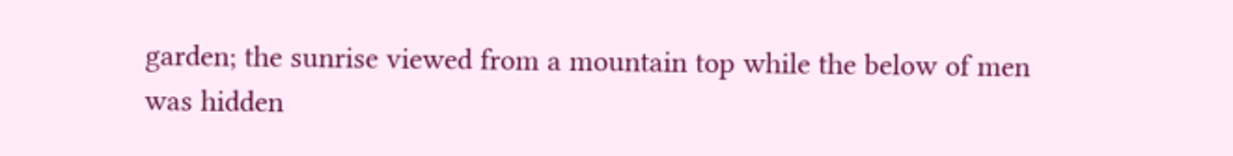garden; the sunrise viewed from a mountain top while the below of men was hidden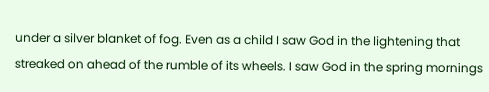under a silver blanket of fog. Even as a child I saw God in the lightening that streaked on ahead of the rumble of its wheels. I saw God in the spring mornings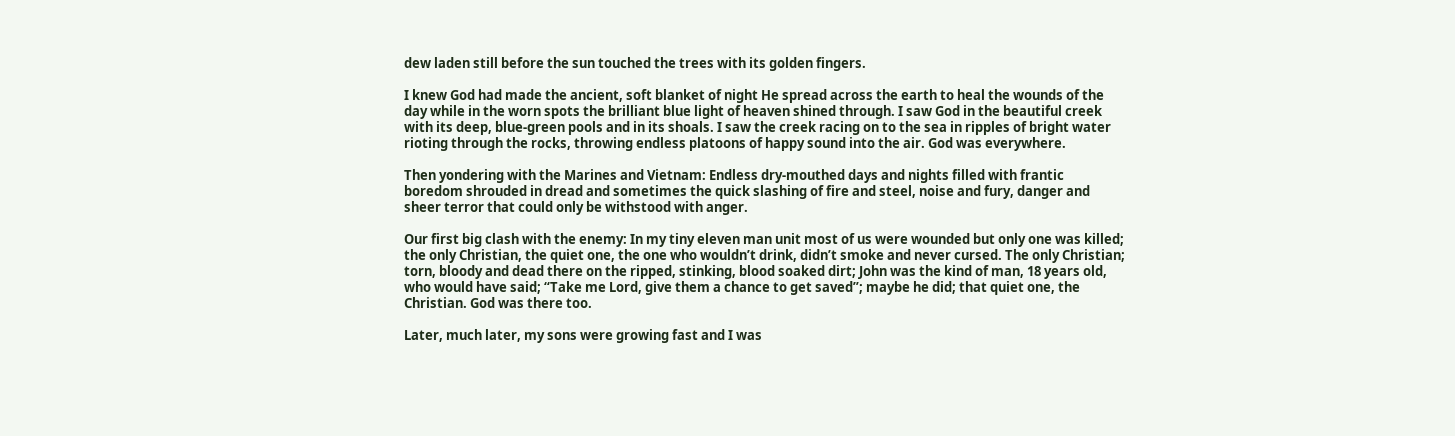dew laden still before the sun touched the trees with its golden fingers.

I knew God had made the ancient, soft blanket of night He spread across the earth to heal the wounds of the day while in the worn spots the brilliant blue light of heaven shined through. I saw God in the beautiful creek with its deep, blue-green pools and in its shoals. I saw the creek racing on to the sea in ripples of bright water rioting through the rocks, throwing endless platoons of happy sound into the air. God was everywhere.

Then yondering with the Marines and Vietnam: Endless dry-mouthed days and nights filled with frantic boredom shrouded in dread and sometimes the quick slashing of fire and steel, noise and fury, danger and sheer terror that could only be withstood with anger.

Our first big clash with the enemy: In my tiny eleven man unit most of us were wounded but only one was killed; the only Christian, the quiet one, the one who wouldn’t drink, didn’t smoke and never cursed. The only Christian; torn, bloody and dead there on the ripped, stinking, blood soaked dirt; John was the kind of man, 18 years old, who would have said; “Take me Lord, give them a chance to get saved”; maybe he did; that quiet one, the Christian. God was there too.

Later, much later, my sons were growing fast and I was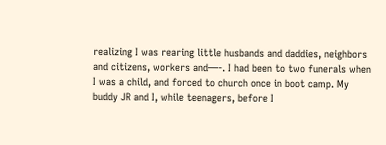realizing I was rearing little husbands and daddies, neighbors and citizens, workers and—-. I had been to two funerals when I was a child, and forced to church once in boot camp. My buddy JR and I, while teenagers, before I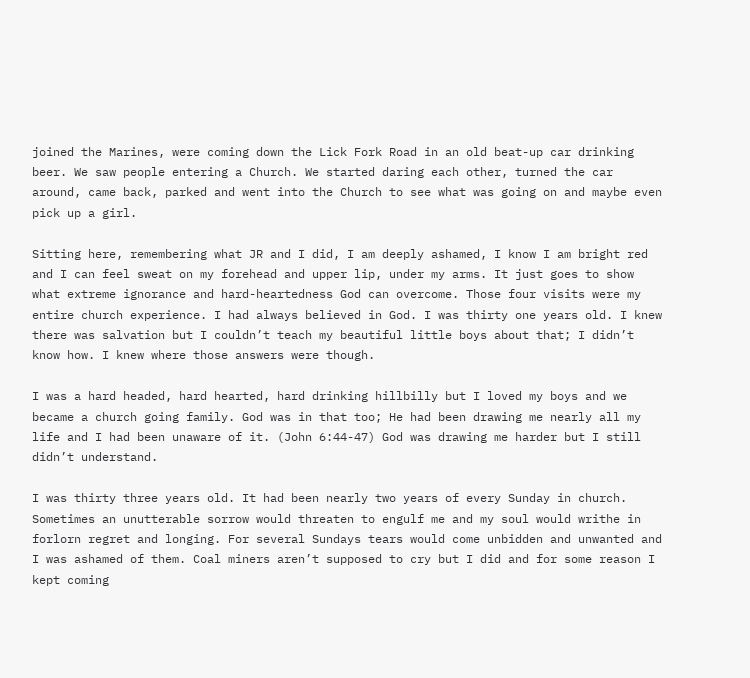joined the Marines, were coming down the Lick Fork Road in an old beat-up car drinking beer. We saw people entering a Church. We started daring each other, turned the car around, came back, parked and went into the Church to see what was going on and maybe even pick up a girl.

Sitting here, remembering what JR and I did, I am deeply ashamed, I know I am bright red and I can feel sweat on my forehead and upper lip, under my arms. It just goes to show what extreme ignorance and hard-heartedness God can overcome. Those four visits were my entire church experience. I had always believed in God. I was thirty one years old. I knew there was salvation but I couldn’t teach my beautiful little boys about that; I didn’t know how. I knew where those answers were though.

I was a hard headed, hard hearted, hard drinking hillbilly but I loved my boys and we became a church going family. God was in that too; He had been drawing me nearly all my life and I had been unaware of it. (John 6:44-47) God was drawing me harder but I still didn’t understand.

I was thirty three years old. It had been nearly two years of every Sunday in church. Sometimes an unutterable sorrow would threaten to engulf me and my soul would writhe in forlorn regret and longing. For several Sundays tears would come unbidden and unwanted and I was ashamed of them. Coal miners aren’t supposed to cry but I did and for some reason I kept coming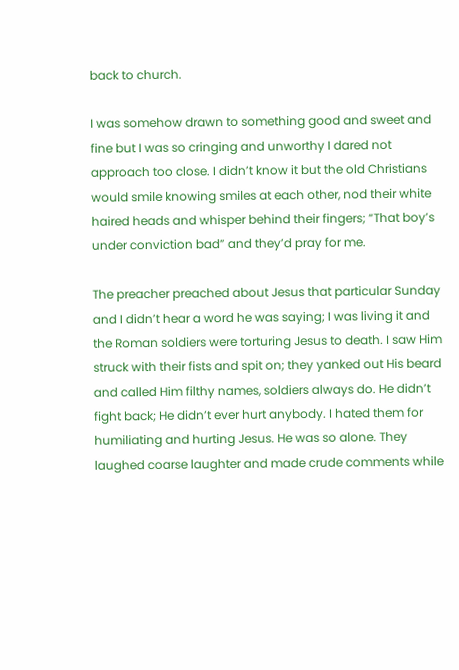back to church.

I was somehow drawn to something good and sweet and fine but I was so cringing and unworthy I dared not approach too close. I didn’t know it but the old Christians would smile knowing smiles at each other, nod their white haired heads and whisper behind their fingers; “That boy’s under conviction bad” and they’d pray for me.

The preacher preached about Jesus that particular Sunday and I didn’t hear a word he was saying; I was living it and the Roman soldiers were torturing Jesus to death. I saw Him struck with their fists and spit on; they yanked out His beard and called Him filthy names, soldiers always do. He didn’t fight back; He didn’t ever hurt anybody. I hated them for humiliating and hurting Jesus. He was so alone. They laughed coarse laughter and made crude comments while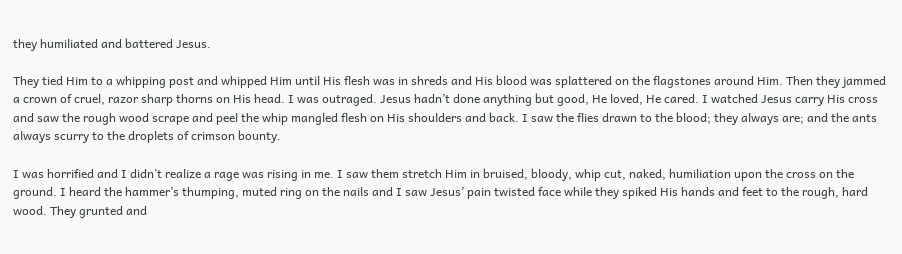they humiliated and battered Jesus.

They tied Him to a whipping post and whipped Him until His flesh was in shreds and His blood was splattered on the flagstones around Him. Then they jammed a crown of cruel, razor sharp thorns on His head. I was outraged. Jesus hadn’t done anything but good, He loved, He cared. I watched Jesus carry His cross and saw the rough wood scrape and peel the whip mangled flesh on His shoulders and back. I saw the flies drawn to the blood; they always are; and the ants always scurry to the droplets of crimson bounty.

I was horrified and I didn’t realize a rage was rising in me. I saw them stretch Him in bruised, bloody, whip cut, naked, humiliation upon the cross on the ground. I heard the hammer’s thumping, muted ring on the nails and I saw Jesus’ pain twisted face while they spiked His hands and feet to the rough, hard wood. They grunted and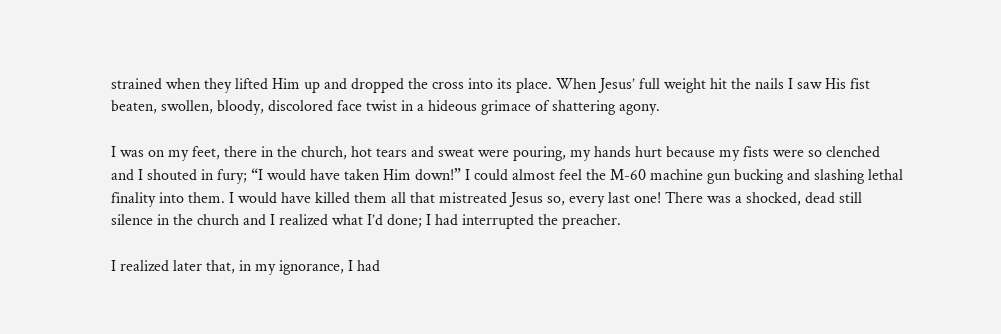strained when they lifted Him up and dropped the cross into its place. When Jesus’ full weight hit the nails I saw His fist beaten, swollen, bloody, discolored face twist in a hideous grimace of shattering agony.

I was on my feet, there in the church, hot tears and sweat were pouring, my hands hurt because my fists were so clenched and I shouted in fury; “I would have taken Him down!” I could almost feel the M-60 machine gun bucking and slashing lethal finality into them. I would have killed them all that mistreated Jesus so, every last one! There was a shocked, dead still silence in the church and I realized what I’d done; I had interrupted the preacher.

I realized later that, in my ignorance, I had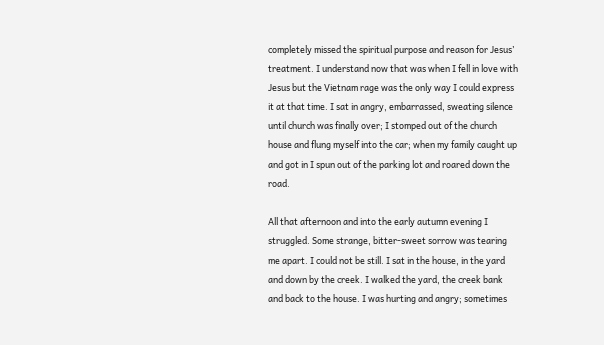completely missed the spiritual purpose and reason for Jesus’ treatment. I understand now that was when I fell in love with Jesus but the Vietnam rage was the only way I could express it at that time. I sat in angry, embarrassed, sweating silence until church was finally over; I stomped out of the church house and flung myself into the car; when my family caught up and got in I spun out of the parking lot and roared down the road.

All that afternoon and into the early autumn evening I struggled. Some strange, bitter-sweet sorrow was tearing me apart. I could not be still. I sat in the house, in the yard and down by the creek. I walked the yard, the creek bank and back to the house. I was hurting and angry; sometimes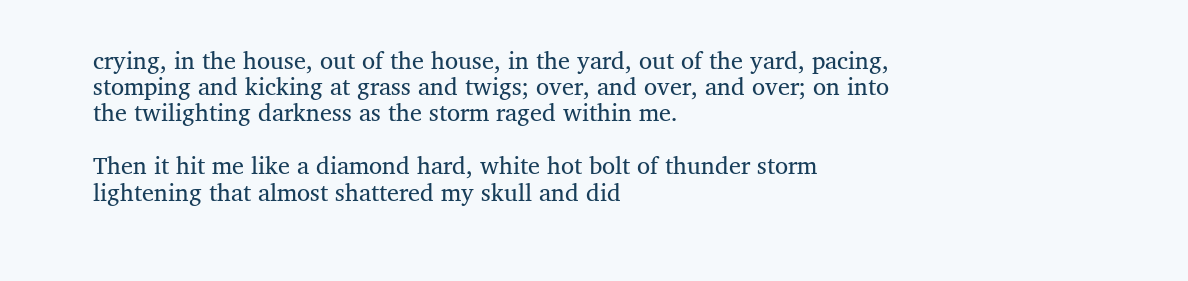crying, in the house, out of the house, in the yard, out of the yard, pacing, stomping and kicking at grass and twigs; over, and over, and over; on into the twilighting darkness as the storm raged within me.

Then it hit me like a diamond hard, white hot bolt of thunder storm lightening that almost shattered my skull and did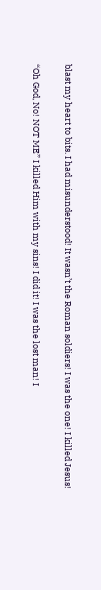blast my heart to bits. I had misunderstood! It wasn’t the Roman soldiers! I was the one! I killed Jesus!

“Oh God, No! NOT ME” I killed Him with my sins! I did it! I was the lost man! I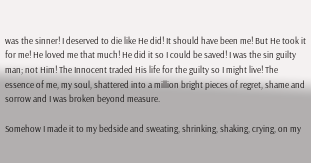was the sinner! I deserved to die like He did! It should have been me! But He took it for me! He loved me that much! He did it so I could be saved! I was the sin guilty man; not Him! The Innocent traded His life for the guilty so I might live! The essence of me, my soul, shattered into a million bright pieces of regret, shame and sorrow and I was broken beyond measure.

Somehow I made it to my bedside and sweating, shrinking, shaking, crying, on my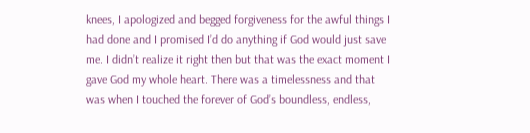knees, I apologized and begged forgiveness for the awful things I had done and I promised I’d do anything if God would just save me. I didn’t realize it right then but that was the exact moment I gave God my whole heart. There was a timelessness and that was when I touched the forever of God’s boundless, endless,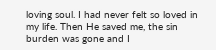loving soul. I had never felt so loved in my life. Then He saved me, the sin burden was gone and I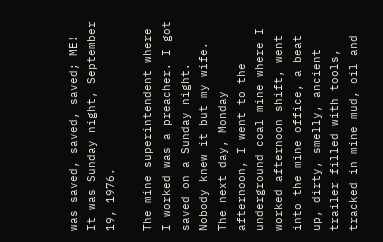was saved, saved, saved; ME! It was Sunday night, September 19, 1976.

The mine superintendent where I worked was a preacher. I got saved on a Sunday night. Nobody knew it but my wife. The next day, Monday afternoon, I went to the underground coal mine where I worked afternoon shift, went into the mine office, a beat up, dirty, smelly, ancient trailer filled with tools, tracked in mine mud, oil and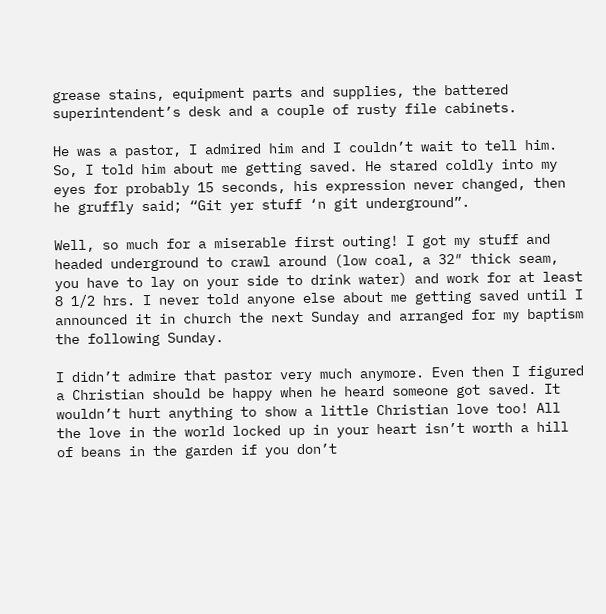grease stains, equipment parts and supplies, the battered superintendent’s desk and a couple of rusty file cabinets.

He was a pastor, I admired him and I couldn’t wait to tell him. So, I told him about me getting saved. He stared coldly into my eyes for probably 15 seconds, his expression never changed, then he gruffly said; “Git yer stuff ‘n git underground”.

Well, so much for a miserable first outing! I got my stuff and headed underground to crawl around (low coal, a 32″ thick seam, you have to lay on your side to drink water) and work for at least 8 1/2 hrs. I never told anyone else about me getting saved until I announced it in church the next Sunday and arranged for my baptism the following Sunday.

I didn’t admire that pastor very much anymore. Even then I figured a Christian should be happy when he heard someone got saved. It wouldn’t hurt anything to show a little Christian love too! All the love in the world locked up in your heart isn’t worth a hill of beans in the garden if you don’t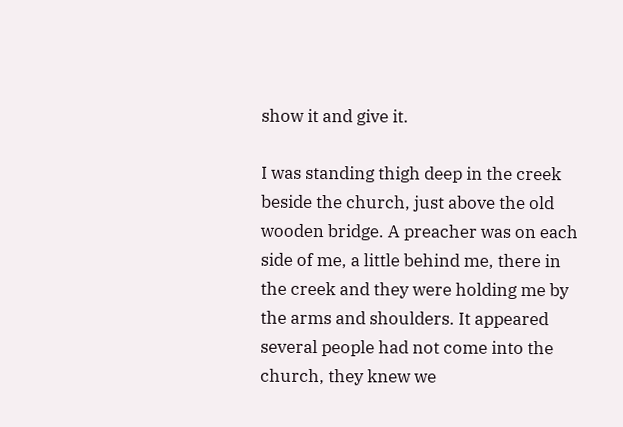show it and give it.

I was standing thigh deep in the creek beside the church, just above the old wooden bridge. A preacher was on each side of me, a little behind me, there in the creek and they were holding me by the arms and shoulders. It appeared several people had not come into the church, they knew we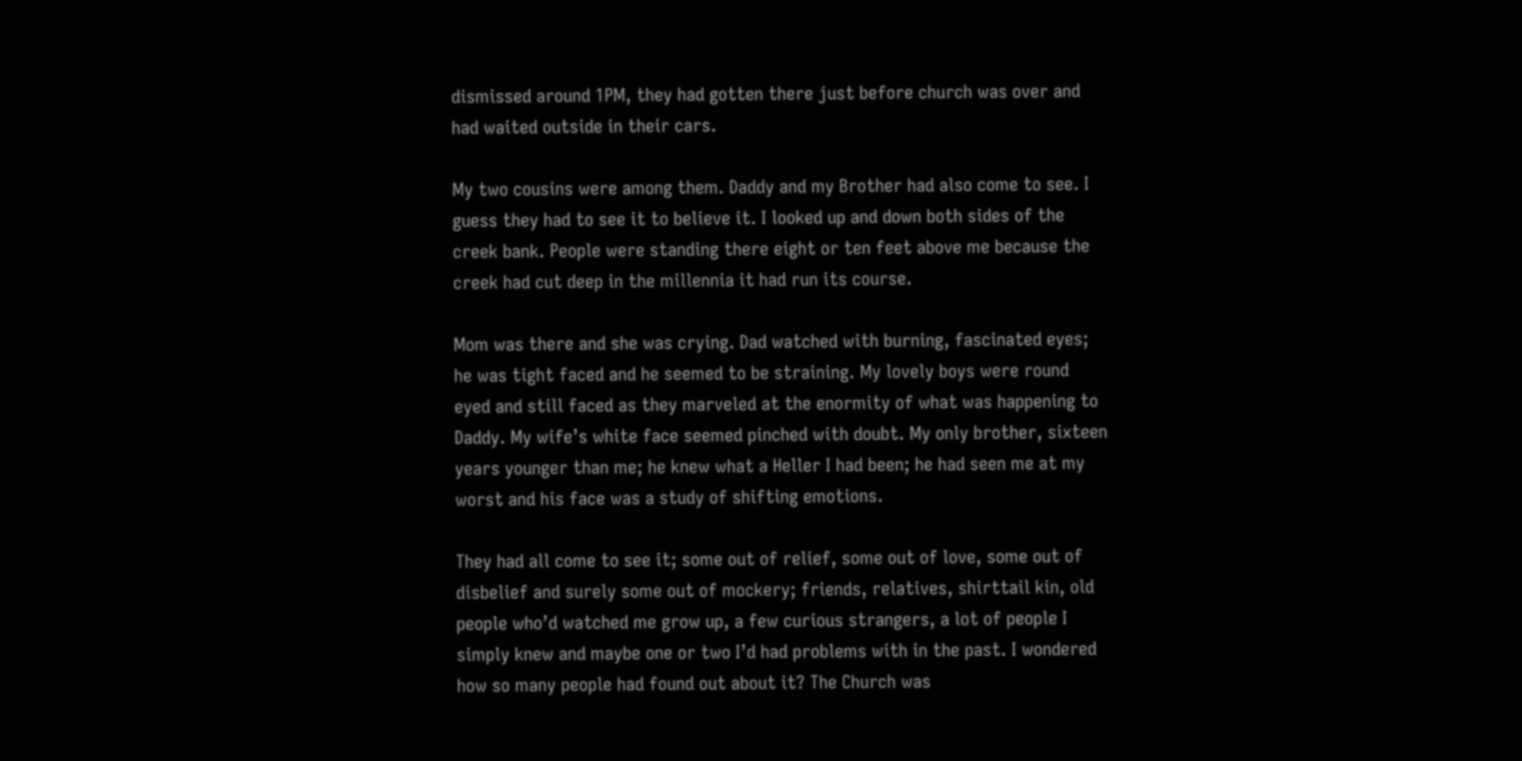dismissed around 1PM, they had gotten there just before church was over and had waited outside in their cars.

My two cousins were among them. Daddy and my Brother had also come to see. I guess they had to see it to believe it. I looked up and down both sides of the creek bank. People were standing there eight or ten feet above me because the creek had cut deep in the millennia it had run its course.

Mom was there and she was crying. Dad watched with burning, fascinated eyes; he was tight faced and he seemed to be straining. My lovely boys were round eyed and still faced as they marveled at the enormity of what was happening to Daddy. My wife’s white face seemed pinched with doubt. My only brother, sixteen years younger than me; he knew what a Heller I had been; he had seen me at my worst and his face was a study of shifting emotions.

They had all come to see it; some out of relief, some out of love, some out of disbelief and surely some out of mockery; friends, relatives, shirttail kin, old people who’d watched me grow up, a few curious strangers, a lot of people I simply knew and maybe one or two I’d had problems with in the past. I wondered how so many people had found out about it? The Church was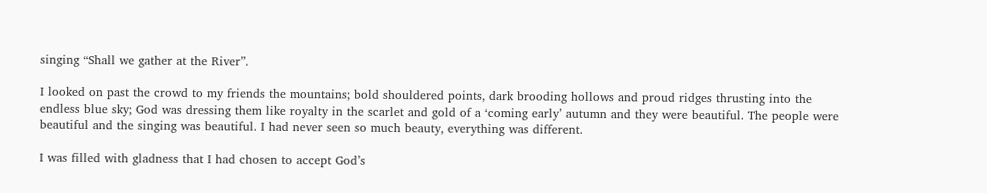singing “Shall we gather at the River”.

I looked on past the crowd to my friends the mountains; bold shouldered points, dark brooding hollows and proud ridges thrusting into the endless blue sky; God was dressing them like royalty in the scarlet and gold of a ‘coming early’ autumn and they were beautiful. The people were beautiful and the singing was beautiful. I had never seen so much beauty, everything was different.

I was filled with gladness that I had chosen to accept God’s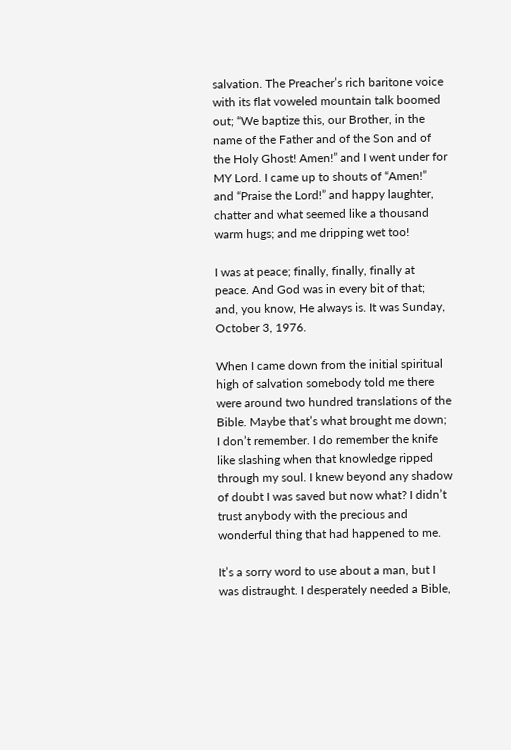salvation. The Preacher’s rich baritone voice with its flat voweled mountain talk boomed out; “We baptize this, our Brother, in the name of the Father and of the Son and of the Holy Ghost! Amen!” and I went under for MY Lord. I came up to shouts of “Amen!” and “Praise the Lord!” and happy laughter, chatter and what seemed like a thousand warm hugs; and me dripping wet too!

I was at peace; finally, finally, finally at peace. And God was in every bit of that; and, you know, He always is. It was Sunday, October 3, 1976.

When I came down from the initial spiritual high of salvation somebody told me there were around two hundred translations of the Bible. Maybe that’s what brought me down; I don’t remember. I do remember the knife like slashing when that knowledge ripped through my soul. I knew beyond any shadow of doubt I was saved but now what? I didn’t trust anybody with the precious and wonderful thing that had happened to me.

It’s a sorry word to use about a man, but I was distraught. I desperately needed a Bible,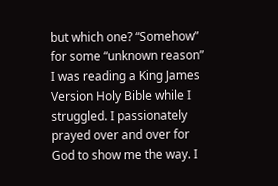but which one? “Somehow” for some “unknown reason” I was reading a King James Version Holy Bible while I struggled. I passionately prayed over and over for God to show me the way. I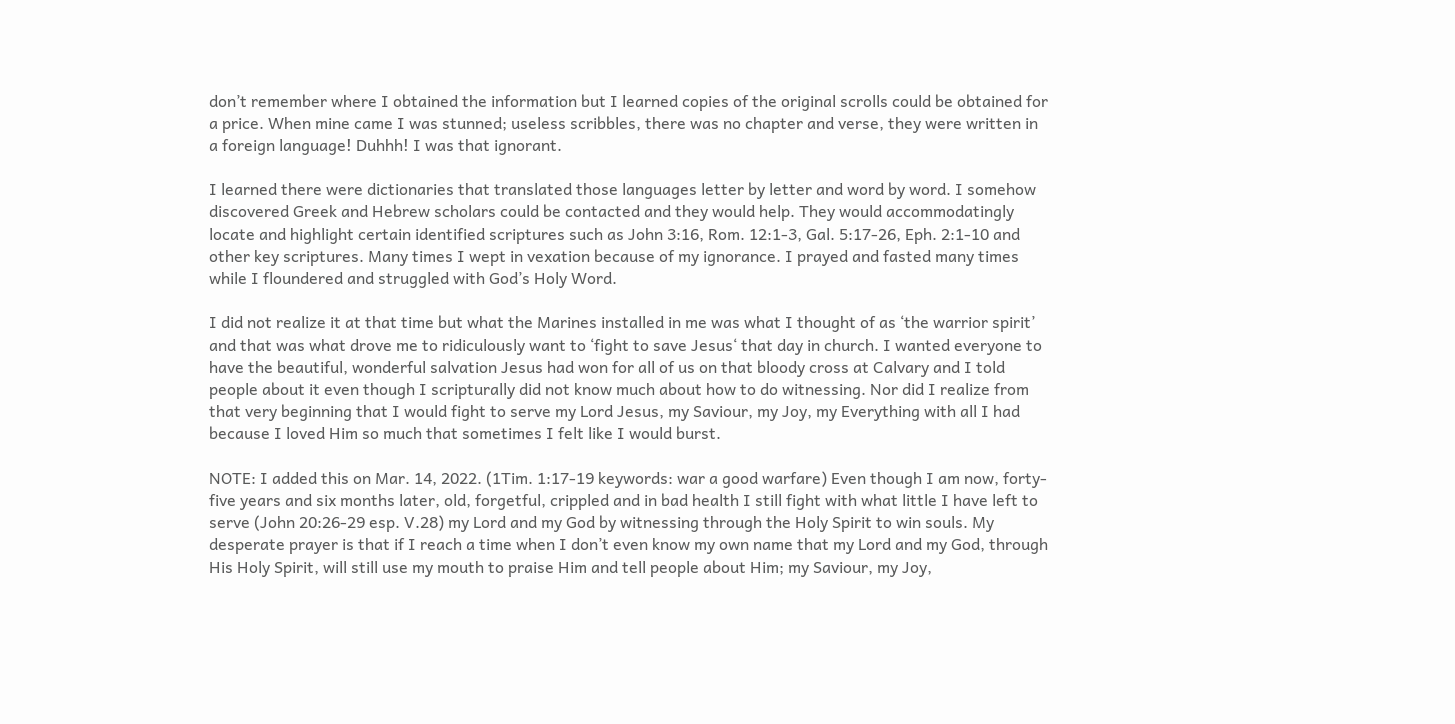don’t remember where I obtained the information but I learned copies of the original scrolls could be obtained for a price. When mine came I was stunned; useless scribbles, there was no chapter and verse, they were written in a foreign language! Duhhh! I was that ignorant.

I learned there were dictionaries that translated those languages letter by letter and word by word. I somehow discovered Greek and Hebrew scholars could be contacted and they would help. They would accommodatingly locate and highlight certain identified scriptures such as John 3:16, Rom. 12:1-3, Gal. 5:17-26, Eph. 2:1-10 and other key scriptures. Many times I wept in vexation because of my ignorance. I prayed and fasted many times while I floundered and struggled with God’s Holy Word.

I did not realize it at that time but what the Marines installed in me was what I thought of as ‘the warrior spirit’ and that was what drove me to ridiculously want to ‘fight to save Jesus‘ that day in church. I wanted everyone to have the beautiful, wonderful salvation Jesus had won for all of us on that bloody cross at Calvary and I told people about it even though I scripturally did not know much about how to do witnessing. Nor did I realize from that very beginning that I would fight to serve my Lord Jesus, my Saviour, my Joy, my Everything with all I had because I loved Him so much that sometimes I felt like I would burst.

NOTE: I added this on Mar. 14, 2022. (1Tim. 1:17-19 keywords: war a good warfare) Even though I am now, forty-five years and six months later, old, forgetful, crippled and in bad health I still fight with what little I have left to serve (John 20:26-29 esp. V.28) my Lord and my God by witnessing through the Holy Spirit to win souls. My desperate prayer is that if I reach a time when I don’t even know my own name that my Lord and my God, through His Holy Spirit, will still use my mouth to praise Him and tell people about Him; my Saviour, my Joy,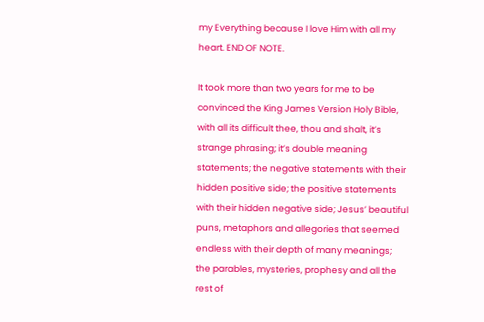my Everything because I love Him with all my heart. END OF NOTE.

It took more than two years for me to be convinced the King James Version Holy Bible, with all its difficult thee, thou and shalt, it’s strange phrasing; it’s double meaning statements; the negative statements with their hidden positive side; the positive statements with their hidden negative side; Jesus’ beautiful puns, metaphors and allegories that seemed endless with their depth of many meanings; the parables, mysteries, prophesy and all the rest of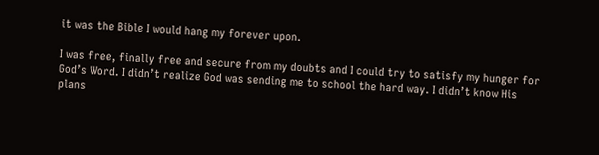it was the Bible I would hang my forever upon.

I was free, finally free and secure from my doubts and I could try to satisfy my hunger for God’s Word. I didn’t realize God was sending me to school the hard way. I didn’t know His plans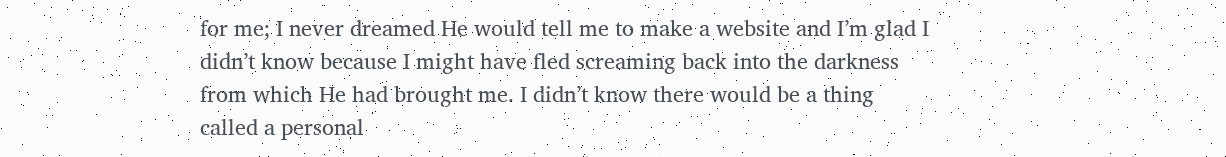for me; I never dreamed He would tell me to make a website and I’m glad I didn’t know because I might have fled screaming back into the darkness from which He had brought me. I didn’t know there would be a thing called a personal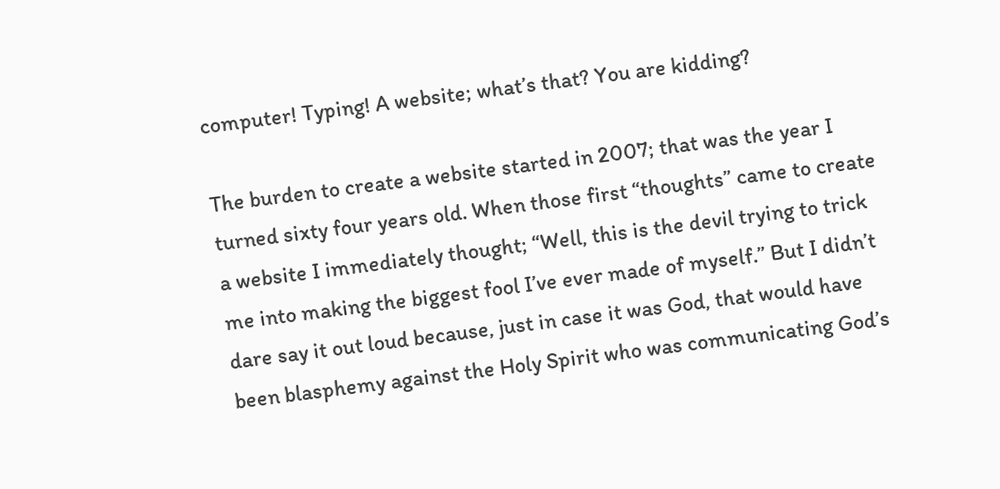computer! Typing! A website; what’s that? You are kidding?

The burden to create a website started in 2007; that was the year I turned sixty four years old. When those first “thoughts” came to create a website I immediately thought; “Well, this is the devil trying to trick me into making the biggest fool I’ve ever made of myself.” But I didn’t dare say it out loud because, just in case it was God, that would have been blasphemy against the Holy Spirit who was communicating God’s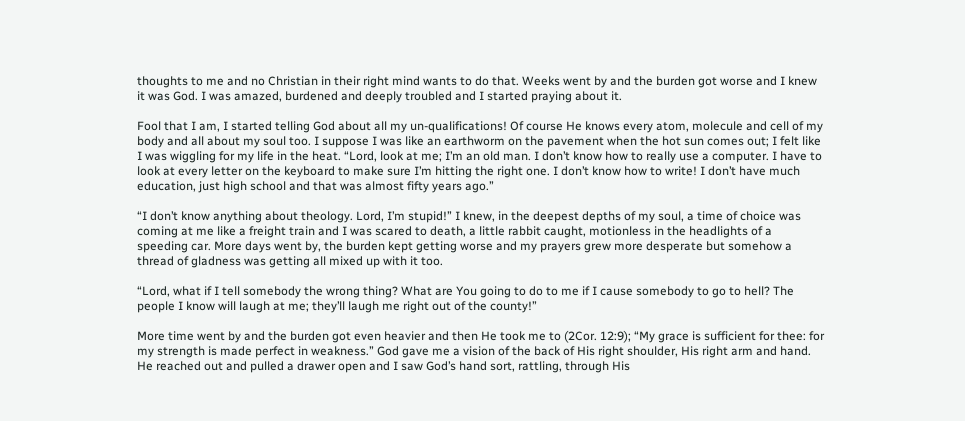thoughts to me and no Christian in their right mind wants to do that. Weeks went by and the burden got worse and I knew it was God. I was amazed, burdened and deeply troubled and I started praying about it.

Fool that I am, I started telling God about all my un-qualifications! Of course He knows every atom, molecule and cell of my body and all about my soul too. I suppose I was like an earthworm on the pavement when the hot sun comes out; I felt like I was wiggling for my life in the heat. “Lord, look at me; I’m an old man. I don’t know how to really use a computer. I have to look at every letter on the keyboard to make sure I’m hitting the right one. I don’t know how to write! I don’t have much education, just high school and that was almost fifty years ago.”

“I don’t know anything about theology. Lord, I’m stupid!” I knew, in the deepest depths of my soul, a time of choice was coming at me like a freight train and I was scared to death, a little rabbit caught, motionless in the headlights of a speeding car. More days went by, the burden kept getting worse and my prayers grew more desperate but somehow a thread of gladness was getting all mixed up with it too.

“Lord, what if I tell somebody the wrong thing? What are You going to do to me if I cause somebody to go to hell? The people I know will laugh at me; they’ll laugh me right out of the county!”

More time went by and the burden got even heavier and then He took me to (2Cor. 12:9); “My grace is sufficient for thee: for my strength is made perfect in weakness.” God gave me a vision of the back of His right shoulder, His right arm and hand. He reached out and pulled a drawer open and I saw God’s hand sort, rattling, through His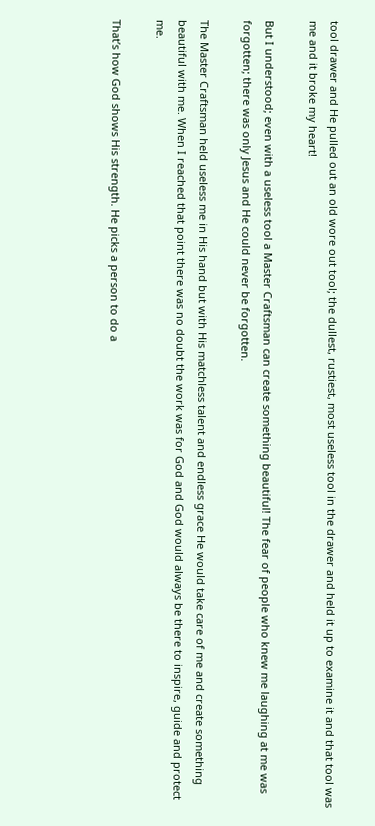tool drawer and He pulled out an old wore out tool; the dullest, rustiest, most useless tool in the drawer and held it up to examine it and that tool was me and it broke my heart!

But I understood; even with a useless tool a Master Craftsman can create something beautiful! The fear of people who knew me laughing at me was forgotten; there was only Jesus and He could never be forgotten.

The Master Craftsman held useless me in His hand but with His matchless talent and endless grace He would take care of me and create something beautiful with me. When I reached that point there was no doubt the work was for God and God would always be there to inspire, guide and protect me.

That’s how God shows His strength. He picks a person to do a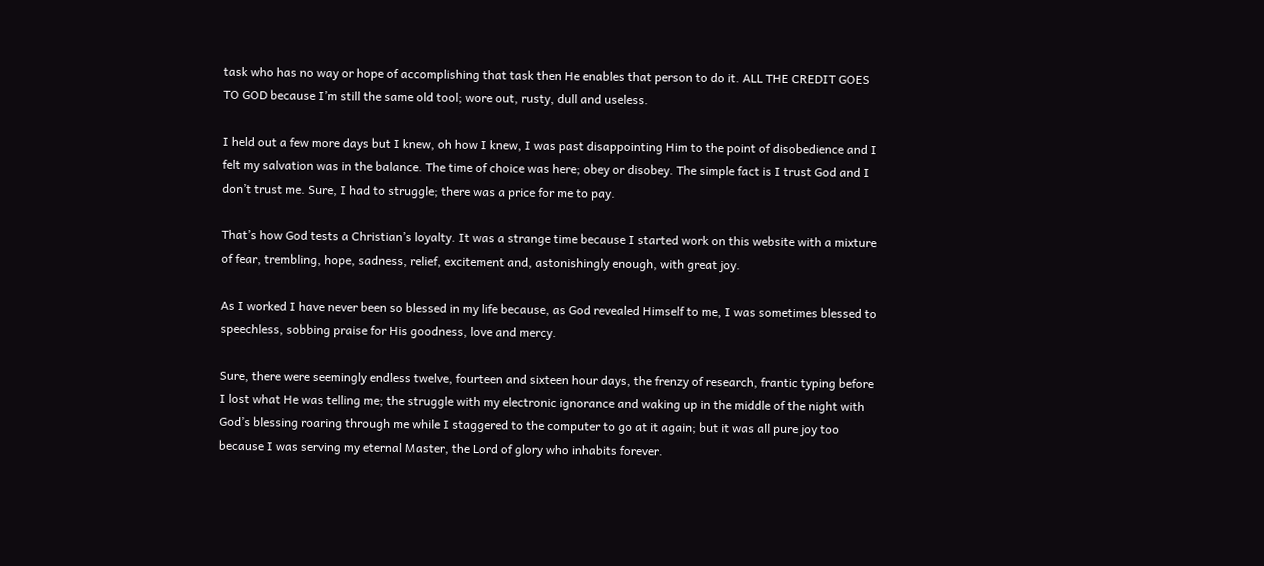task who has no way or hope of accomplishing that task then He enables that person to do it. ALL THE CREDIT GOES TO GOD because I’m still the same old tool; wore out, rusty, dull and useless.

I held out a few more days but I knew, oh how I knew, I was past disappointing Him to the point of disobedience and I felt my salvation was in the balance. The time of choice was here; obey or disobey. The simple fact is I trust God and I don’t trust me. Sure, I had to struggle; there was a price for me to pay.

That’s how God tests a Christian’s loyalty. It was a strange time because I started work on this website with a mixture of fear, trembling, hope, sadness, relief, excitement and, astonishingly enough, with great joy.

As I worked I have never been so blessed in my life because, as God revealed Himself to me, I was sometimes blessed to speechless, sobbing praise for His goodness, love and mercy.

Sure, there were seemingly endless twelve, fourteen and sixteen hour days, the frenzy of research, frantic typing before I lost what He was telling me; the struggle with my electronic ignorance and waking up in the middle of the night with God’s blessing roaring through me while I staggered to the computer to go at it again; but it was all pure joy too because I was serving my eternal Master, the Lord of glory who inhabits forever.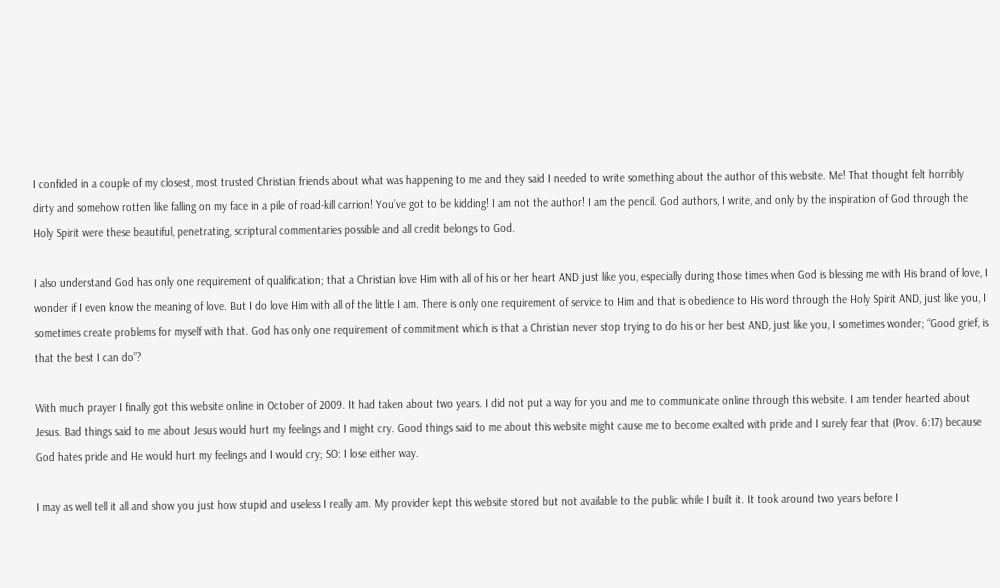I confided in a couple of my closest, most trusted Christian friends about what was happening to me and they said I needed to write something about the author of this website. Me! That thought felt horribly dirty and somehow rotten like falling on my face in a pile of road-kill carrion! You’ve got to be kidding! I am not the author! I am the pencil. God authors, I write, and only by the inspiration of God through the Holy Spirit were these beautiful, penetrating, scriptural commentaries possible and all credit belongs to God.

I also understand God has only one requirement of qualification; that a Christian love Him with all of his or her heart AND just like you, especially during those times when God is blessing me with His brand of love, I wonder if I even know the meaning of love. But I do love Him with all of the little I am. There is only one requirement of service to Him and that is obedience to His word through the Holy Spirit AND, just like you, I sometimes create problems for myself with that. God has only one requirement of commitment which is that a Christian never stop trying to do his or her best AND, just like you, I sometimes wonder; “Good grief, is that the best I can do”?

With much prayer I finally got this website online in October of 2009. It had taken about two years. I did not put a way for you and me to communicate online through this website. I am tender hearted about Jesus. Bad things said to me about Jesus would hurt my feelings and I might cry. Good things said to me about this website might cause me to become exalted with pride and I surely fear that (Prov. 6:17) because God hates pride and He would hurt my feelings and I would cry; SO: I lose either way.

I may as well tell it all and show you just how stupid and useless I really am. My provider kept this website stored but not available to the public while I built it. It took around two years before I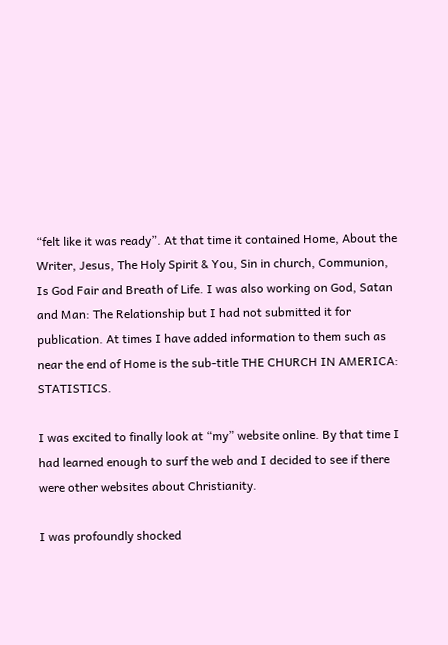“felt like it was ready”. At that time it contained Home, About the Writer, Jesus, The Holy Spirit & You, Sin in church, Communion, Is God Fair and Breath of Life. I was also working on God, Satan and Man: The Relationship but I had not submitted it for publication. At times I have added information to them such as near the end of Home is the sub-title THE CHURCH IN AMERICA: STATISTICS.

I was excited to finally look at “my” website online. By that time I had learned enough to surf the web and I decided to see if there were other websites about Christianity.

I was profoundly shocked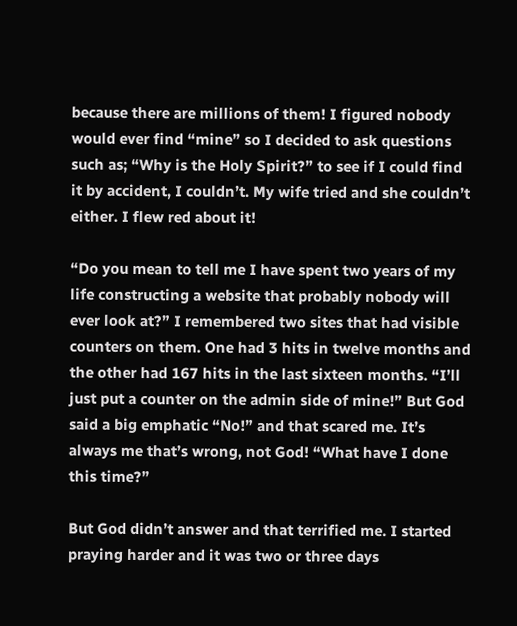because there are millions of them! I figured nobody would ever find “mine” so I decided to ask questions such as; “Why is the Holy Spirit?” to see if I could find it by accident, I couldn’t. My wife tried and she couldn’t either. I flew red about it!

“Do you mean to tell me I have spent two years of my life constructing a website that probably nobody will ever look at?” I remembered two sites that had visible counters on them. One had 3 hits in twelve months and the other had 167 hits in the last sixteen months. “I’ll just put a counter on the admin side of mine!” But God said a big emphatic “No!” and that scared me. It’s always me that’s wrong, not God! “What have I done this time?”

But God didn’t answer and that terrified me. I started praying harder and it was two or three days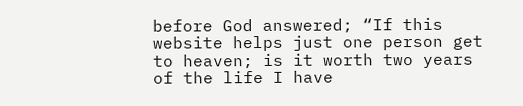before God answered; “If this website helps just one person get to heaven; is it worth two years of the life I have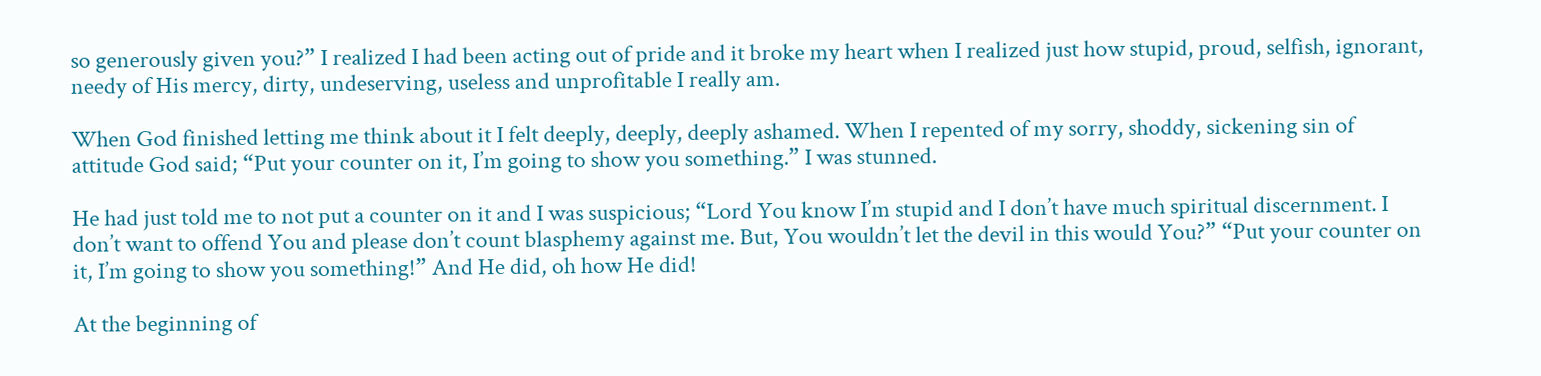so generously given you?” I realized I had been acting out of pride and it broke my heart when I realized just how stupid, proud, selfish, ignorant, needy of His mercy, dirty, undeserving, useless and unprofitable I really am.

When God finished letting me think about it I felt deeply, deeply, deeply ashamed. When I repented of my sorry, shoddy, sickening sin of attitude God said; “Put your counter on it, I’m going to show you something.” I was stunned.

He had just told me to not put a counter on it and I was suspicious; “Lord You know I’m stupid and I don’t have much spiritual discernment. I don’t want to offend You and please don’t count blasphemy against me. But, You wouldn’t let the devil in this would You?” “Put your counter on it, I’m going to show you something!” And He did, oh how He did!

At the beginning of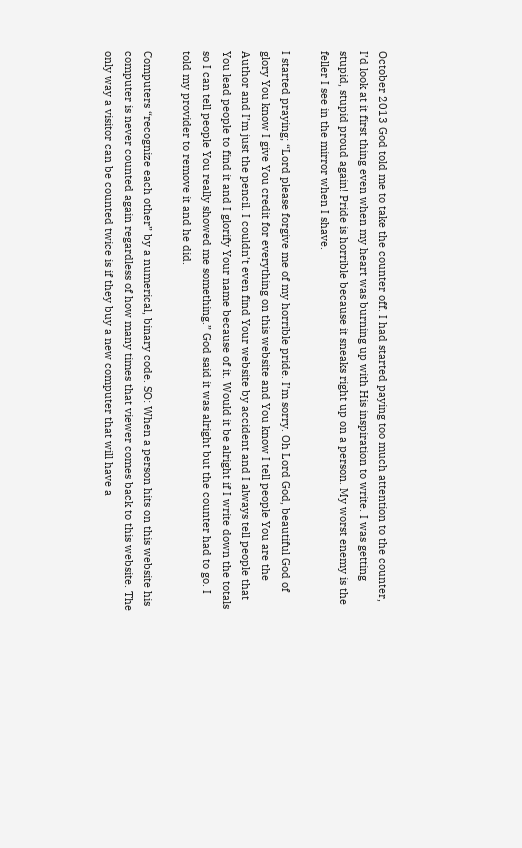October 2013 God told me to take the counter off. I had started paying too much attention to the counter, I’d look at it first thing even when my heart was burning up with His inspiration to write. I was getting stupid, stupid proud again! Pride is horrible because it sneaks right up on a person. My worst enemy is the feller I see in the mirror when I shave.

I started praying; “Lord please forgive me of my horrible pride. I’m sorry. Oh Lord God, beautiful God of glory You know I give You credit for everything on this website and You know I tell people You are the Author and I’m just the pencil. I couldn’t even find Your website by accident and I always tell people that You lead people to find it and I glorify Your name because of it. Would it be alright if I write down the totals so I can tell people You really showed me something.” God said it was alright but the counter had to go. I told my provider to remove it and he did.

Computers “recognize each other” by a numerical, binary code. SO: When a person hits on this website his computer is never counted again regardless of how many times that viewer comes back to this website. The only way a visitor can be counted twice is if they buy a new computer that will have a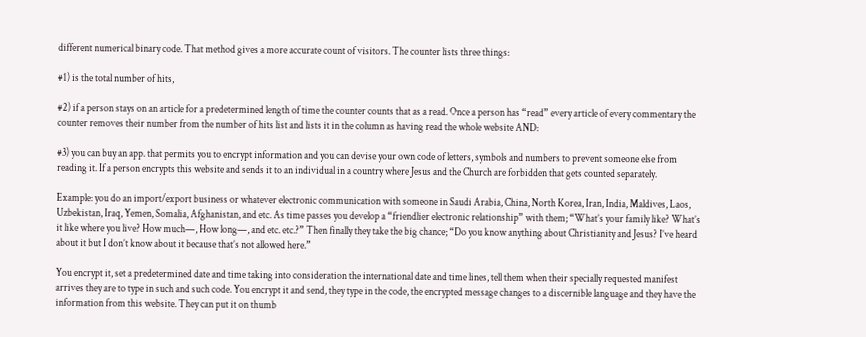different numerical binary code. That method gives a more accurate count of visitors. The counter lists three things:

#1) is the total number of hits,

#2) if a person stays on an article for a predetermined length of time the counter counts that as a read. Once a person has “read” every article of every commentary the counter removes their number from the number of hits list and lists it in the column as having read the whole website AND:

#3) you can buy an app. that permits you to encrypt information and you can devise your own code of letters, symbols and numbers to prevent someone else from reading it. If a person encrypts this website and sends it to an individual in a country where Jesus and the Church are forbidden that gets counted separately.

Example: you do an import/export business or whatever electronic communication with someone in Saudi Arabia, China, North Korea, Iran, India, Maldives, Laos, Uzbekistan, Iraq, Yemen, Somalia, Afghanistan, and etc. As time passes you develop a “friendlier electronic relationship” with them; “What’s your family like? What’s it like where you live? How much—, How long—, and etc. etc.?” Then finally they take the big chance; “Do you know anything about Christianity and Jesus? I’ve heard about it but I don’t know about it because that’s not allowed here.”

You encrypt it, set a predetermined date and time taking into consideration the international date and time lines, tell them when their specially requested manifest arrives they are to type in such and such code. You encrypt it and send, they type in the code, the encrypted message changes to a discernible language and they have the information from this website. They can put it on thumb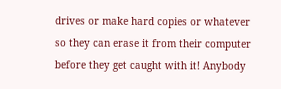drives or make hard copies or whatever so they can erase it from their computer before they get caught with it! Anybody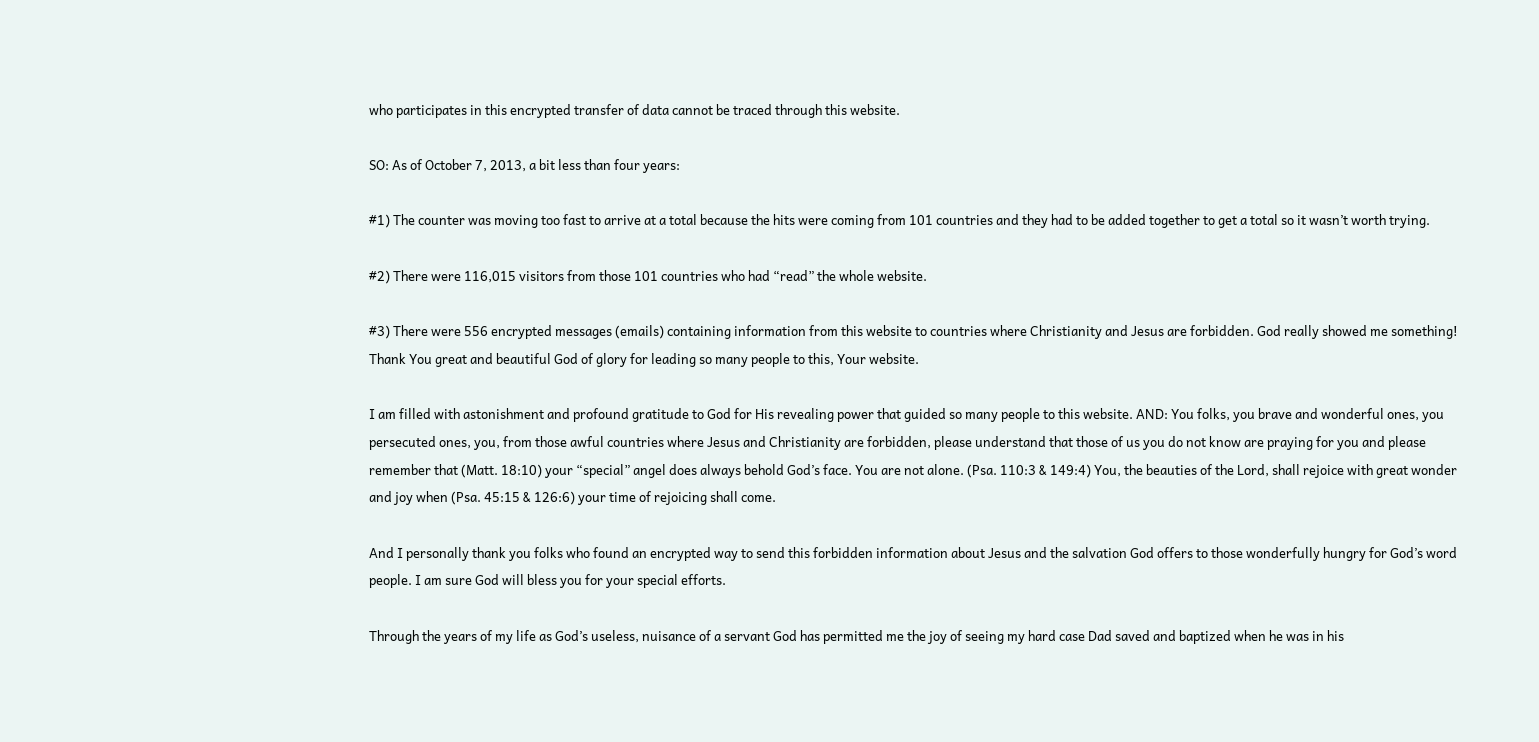who participates in this encrypted transfer of data cannot be traced through this website.

SO: As of October 7, 2013, a bit less than four years:

#1) The counter was moving too fast to arrive at a total because the hits were coming from 101 countries and they had to be added together to get a total so it wasn’t worth trying.

#2) There were 116,015 visitors from those 101 countries who had “read” the whole website.

#3) There were 556 encrypted messages (emails) containing information from this website to countries where Christianity and Jesus are forbidden. God really showed me something! Thank You great and beautiful God of glory for leading so many people to this, Your website.

I am filled with astonishment and profound gratitude to God for His revealing power that guided so many people to this website. AND: You folks, you brave and wonderful ones, you persecuted ones, you, from those awful countries where Jesus and Christianity are forbidden, please understand that those of us you do not know are praying for you and please remember that (Matt. 18:10) your “special” angel does always behold God’s face. You are not alone. (Psa. 110:3 & 149:4) You, the beauties of the Lord, shall rejoice with great wonder and joy when (Psa. 45:15 & 126:6) your time of rejoicing shall come.

And I personally thank you folks who found an encrypted way to send this forbidden information about Jesus and the salvation God offers to those wonderfully hungry for God’s word people. I am sure God will bless you for your special efforts.

Through the years of my life as God’s useless, nuisance of a servant God has permitted me the joy of seeing my hard case Dad saved and baptized when he was in his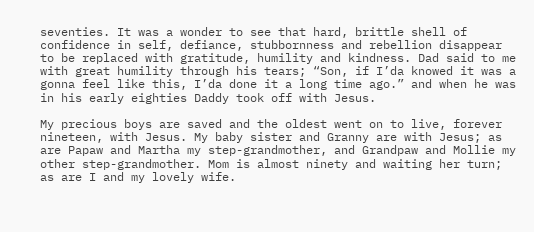seventies. It was a wonder to see that hard, brittle shell of confidence in self, defiance, stubbornness and rebellion disappear to be replaced with gratitude, humility and kindness. Dad said to me with great humility through his tears; “Son, if I’da knowed it was a gonna feel like this, I’da done it a long time ago.” and when he was in his early eighties Daddy took off with Jesus.

My precious boys are saved and the oldest went on to live, forever nineteen, with Jesus. My baby sister and Granny are with Jesus; as are Papaw and Martha my step-grandmother, and Grandpaw and Mollie my other step-grandmother. Mom is almost ninety and waiting her turn; as are I and my lovely wife.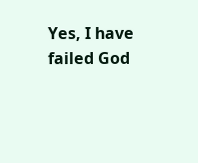Yes, I have failed God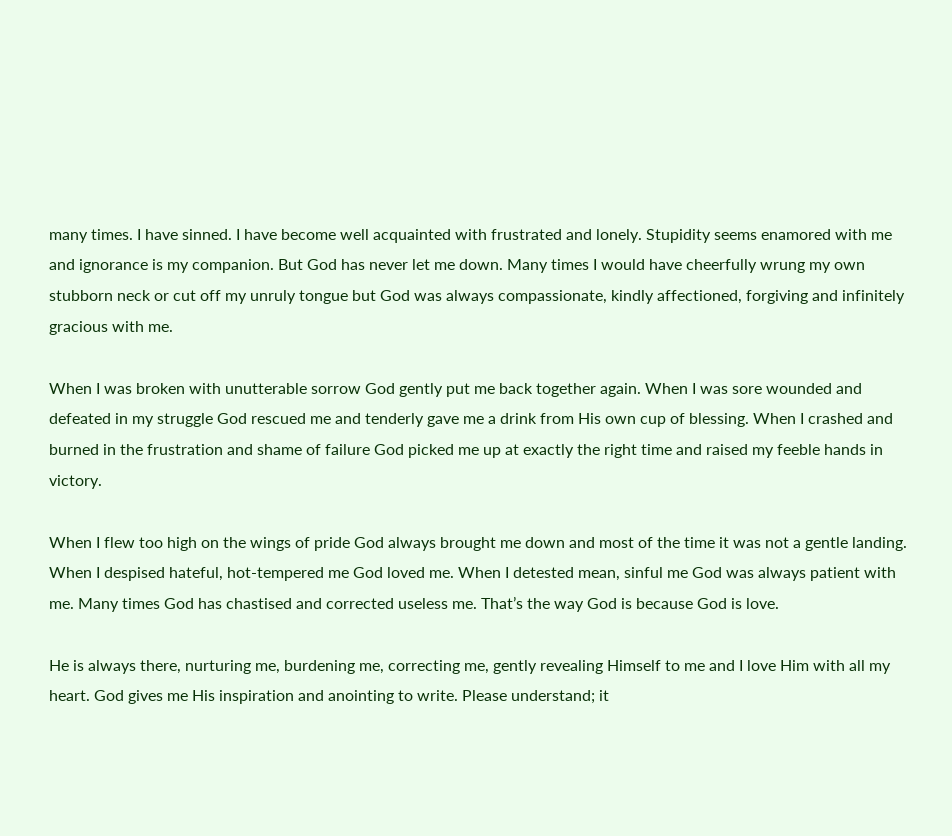many times. I have sinned. I have become well acquainted with frustrated and lonely. Stupidity seems enamored with me and ignorance is my companion. But God has never let me down. Many times I would have cheerfully wrung my own stubborn neck or cut off my unruly tongue but God was always compassionate, kindly affectioned, forgiving and infinitely gracious with me.

When I was broken with unutterable sorrow God gently put me back together again. When I was sore wounded and defeated in my struggle God rescued me and tenderly gave me a drink from His own cup of blessing. When I crashed and burned in the frustration and shame of failure God picked me up at exactly the right time and raised my feeble hands in victory.

When I flew too high on the wings of pride God always brought me down and most of the time it was not a gentle landing. When I despised hateful, hot-tempered me God loved me. When I detested mean, sinful me God was always patient with me. Many times God has chastised and corrected useless me. That’s the way God is because God is love.

He is always there, nurturing me, burdening me, correcting me, gently revealing Himself to me and I love Him with all my heart. God gives me His inspiration and anointing to write. Please understand; it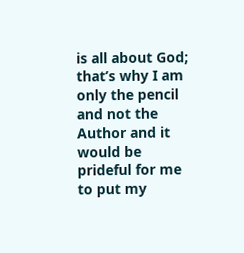is all about God; that’s why I am only the pencil and not the Author and it would be prideful for me to put my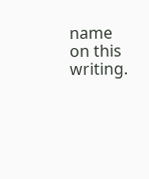name on this writing.